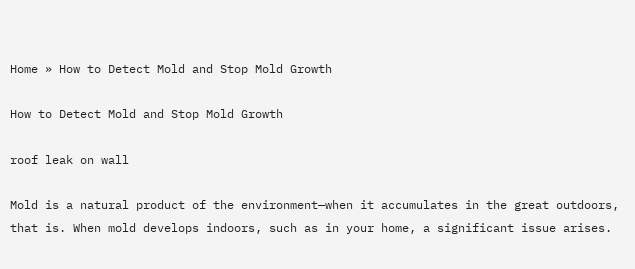Home » How to Detect Mold and Stop Mold Growth

How to Detect Mold and Stop Mold Growth

roof leak on wall

Mold is a natural product of the environment—when it accumulates in the great outdoors, that is. When mold develops indoors, such as in your home, a significant issue arises.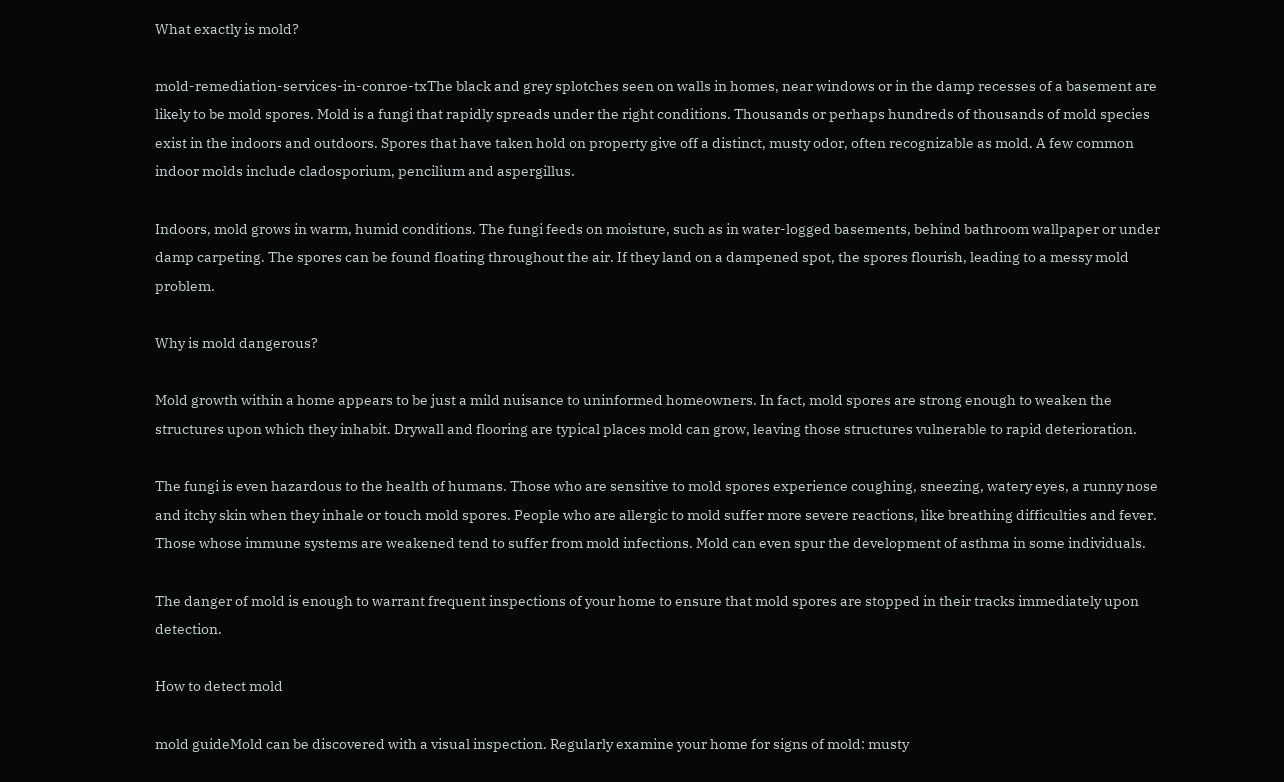What exactly is mold?

mold-remediation-services-in-conroe-txThe black and grey splotches seen on walls in homes, near windows or in the damp recesses of a basement are likely to be mold spores. Mold is a fungi that rapidly spreads under the right conditions. Thousands or perhaps hundreds of thousands of mold species exist in the indoors and outdoors. Spores that have taken hold on property give off a distinct, musty odor, often recognizable as mold. A few common indoor molds include cladosporium, pencilium and aspergillus.

Indoors, mold grows in warm, humid conditions. The fungi feeds on moisture, such as in water-logged basements, behind bathroom wallpaper or under damp carpeting. The spores can be found floating throughout the air. If they land on a dampened spot, the spores flourish, leading to a messy mold problem.

Why is mold dangerous?

Mold growth within a home appears to be just a mild nuisance to uninformed homeowners. In fact, mold spores are strong enough to weaken the structures upon which they inhabit. Drywall and flooring are typical places mold can grow, leaving those structures vulnerable to rapid deterioration.

The fungi is even hazardous to the health of humans. Those who are sensitive to mold spores experience coughing, sneezing, watery eyes, a runny nose and itchy skin when they inhale or touch mold spores. People who are allergic to mold suffer more severe reactions, like breathing difficulties and fever. Those whose immune systems are weakened tend to suffer from mold infections. Mold can even spur the development of asthma in some individuals.

The danger of mold is enough to warrant frequent inspections of your home to ensure that mold spores are stopped in their tracks immediately upon detection.

How to detect mold

mold guideMold can be discovered with a visual inspection. Regularly examine your home for signs of mold: musty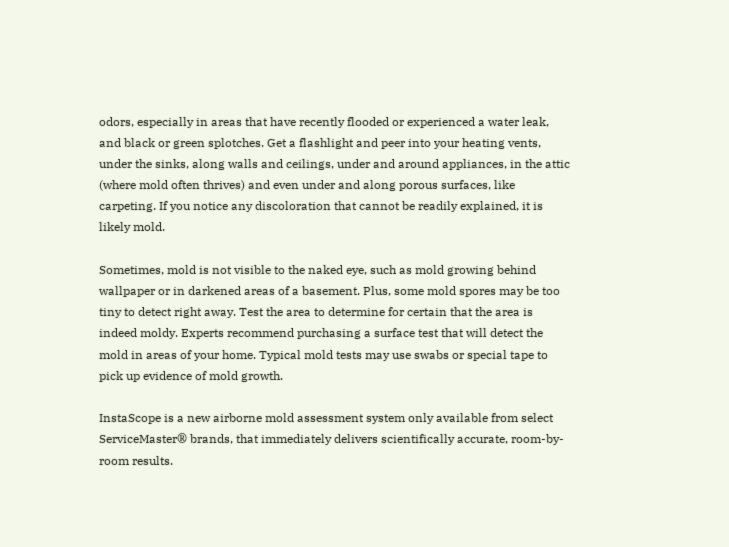odors, especially in areas that have recently flooded or experienced a water leak, and black or green splotches. Get a flashlight and peer into your heating vents, under the sinks, along walls and ceilings, under and around appliances, in the attic (where mold often thrives) and even under and along porous surfaces, like carpeting. If you notice any discoloration that cannot be readily explained, it is likely mold.

Sometimes, mold is not visible to the naked eye, such as mold growing behind wallpaper or in darkened areas of a basement. Plus, some mold spores may be too tiny to detect right away. Test the area to determine for certain that the area is indeed moldy. Experts recommend purchasing a surface test that will detect the mold in areas of your home. Typical mold tests may use swabs or special tape to pick up evidence of mold growth.

InstaScope is a new airborne mold assessment system only available from select ServiceMaster® brands, that immediately delivers scientifically accurate, room-by-room results.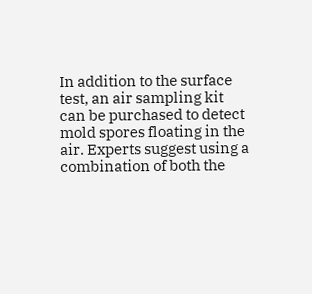In addition to the surface test, an air sampling kit can be purchased to detect mold spores floating in the air. Experts suggest using a combination of both the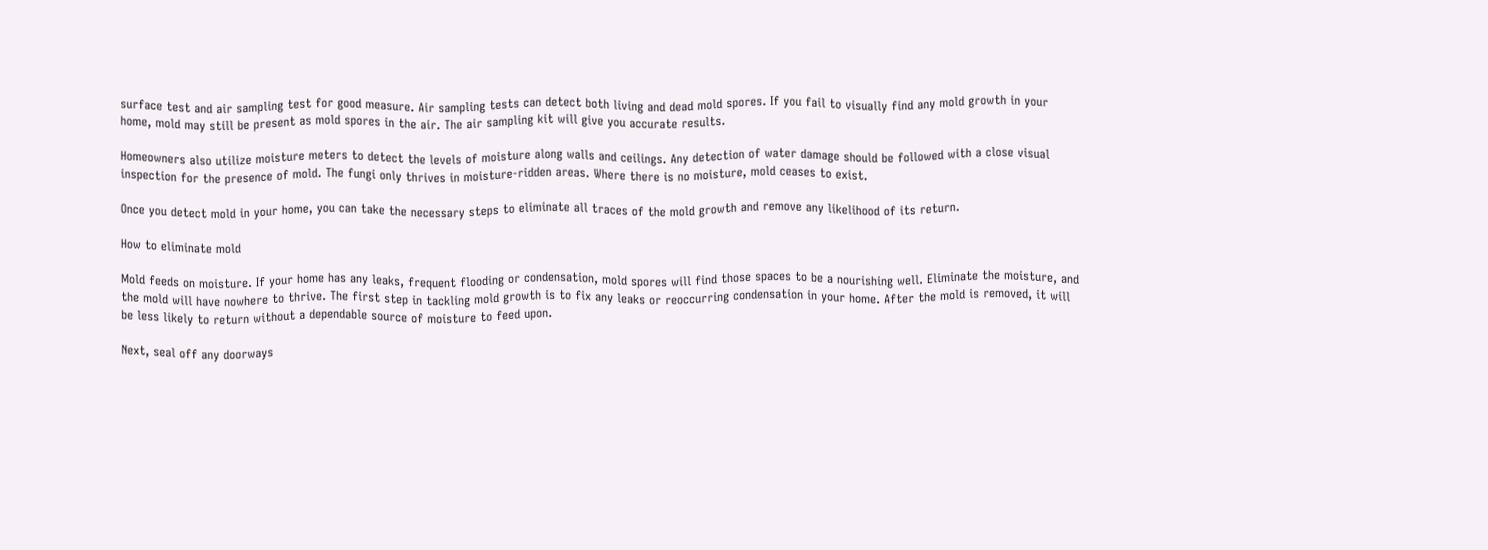surface test and air sampling test for good measure. Air sampling tests can detect both living and dead mold spores. If you fail to visually find any mold growth in your home, mold may still be present as mold spores in the air. The air sampling kit will give you accurate results.

Homeowners also utilize moisture meters to detect the levels of moisture along walls and ceilings. Any detection of water damage should be followed with a close visual inspection for the presence of mold. The fungi only thrives in moisture-ridden areas. Where there is no moisture, mold ceases to exist.

Once you detect mold in your home, you can take the necessary steps to eliminate all traces of the mold growth and remove any likelihood of its return.

How to eliminate mold

Mold feeds on moisture. If your home has any leaks, frequent flooding or condensation, mold spores will find those spaces to be a nourishing well. Eliminate the moisture, and the mold will have nowhere to thrive. The first step in tackling mold growth is to fix any leaks or reoccurring condensation in your home. After the mold is removed, it will be less likely to return without a dependable source of moisture to feed upon.

Next, seal off any doorways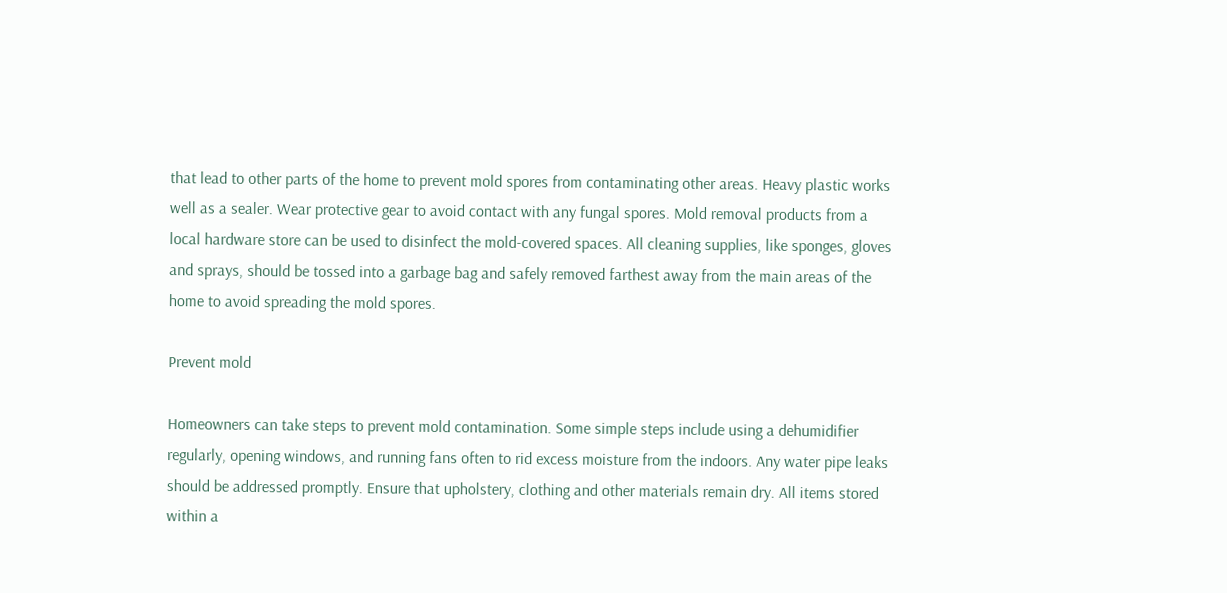that lead to other parts of the home to prevent mold spores from contaminating other areas. Heavy plastic works well as a sealer. Wear protective gear to avoid contact with any fungal spores. Mold removal products from a local hardware store can be used to disinfect the mold-covered spaces. All cleaning supplies, like sponges, gloves and sprays, should be tossed into a garbage bag and safely removed farthest away from the main areas of the home to avoid spreading the mold spores.

Prevent mold

Homeowners can take steps to prevent mold contamination. Some simple steps include using a dehumidifier regularly, opening windows, and running fans often to rid excess moisture from the indoors. Any water pipe leaks should be addressed promptly. Ensure that upholstery, clothing and other materials remain dry. All items stored within a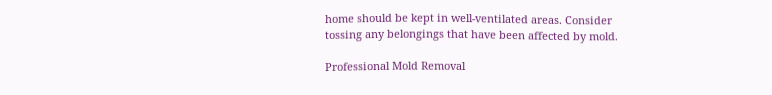home should be kept in well-ventilated areas. Consider tossing any belongings that have been affected by mold.

Professional Mold Removal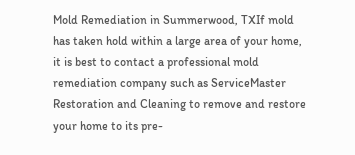Mold Remediation in Summerwood, TXIf mold has taken hold within a large area of your home, it is best to contact a professional mold remediation company such as ServiceMaster Restoration and Cleaning to remove and restore your home to its pre-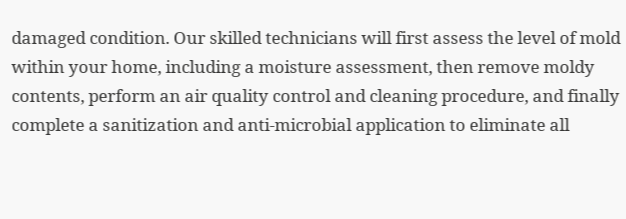damaged condition. Our skilled technicians will first assess the level of mold within your home, including a moisture assessment, then remove moldy contents, perform an air quality control and cleaning procedure, and finally complete a sanitization and anti-microbial application to eliminate all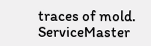traces of mold. ServiceMaster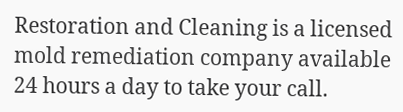Restoration and Cleaning is a licensed mold remediation company available 24 hours a day to take your call.